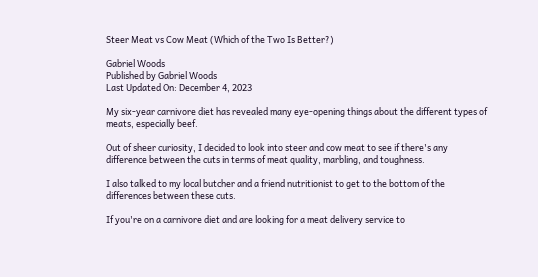Steer Meat vs Cow Meat (Which of the Two Is Better?)

Gabriel Woods
Published by Gabriel Woods
Last Updated On: December 4, 2023

My six-year carnivore diet has revealed many eye-opening things about the different types of meats, especially beef.

Out of sheer curiosity, I decided to look into steer and cow meat to see if there's any difference between the cuts in terms of meat quality, marbling, and toughness.

I also talked to my local butcher and a friend nutritionist to get to the bottom of the differences between these cuts.

If you're on a carnivore diet and are looking for a meat delivery service to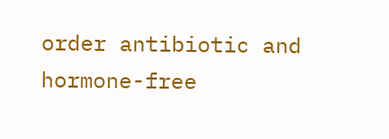order antibiotic and hormone-free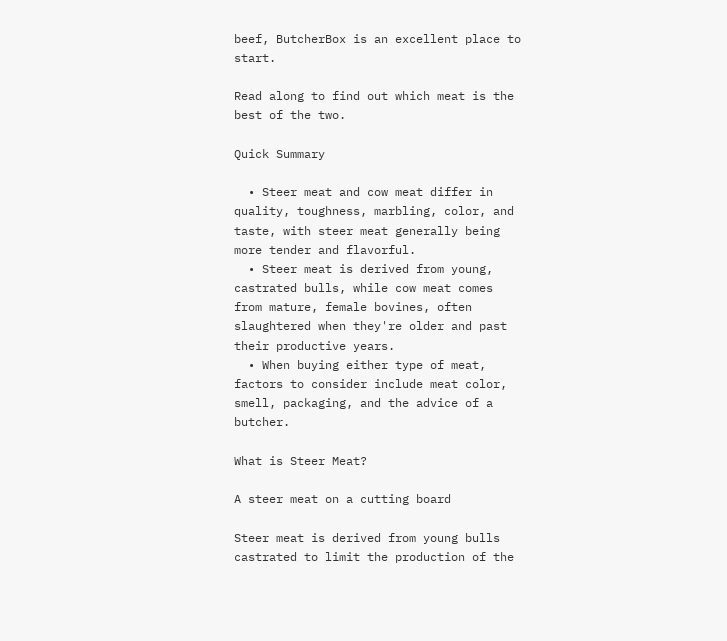beef, ButcherBox is an excellent place to start.

Read along to find out which meat is the best of the two.

Quick Summary

  • Steer meat and cow meat differ in quality, toughness, marbling, color, and taste, with steer meat generally being more tender and flavorful.
  • Steer meat is derived from young, castrated bulls, while cow meat comes from mature, female bovines, often slaughtered when they're older and past their productive years.
  • When buying either type of meat, factors to consider include meat color, smell, packaging, and the advice of a butcher.

What is Steer Meat?

A steer meat on a cutting board

Steer meat is derived from young bulls castrated to limit the production of the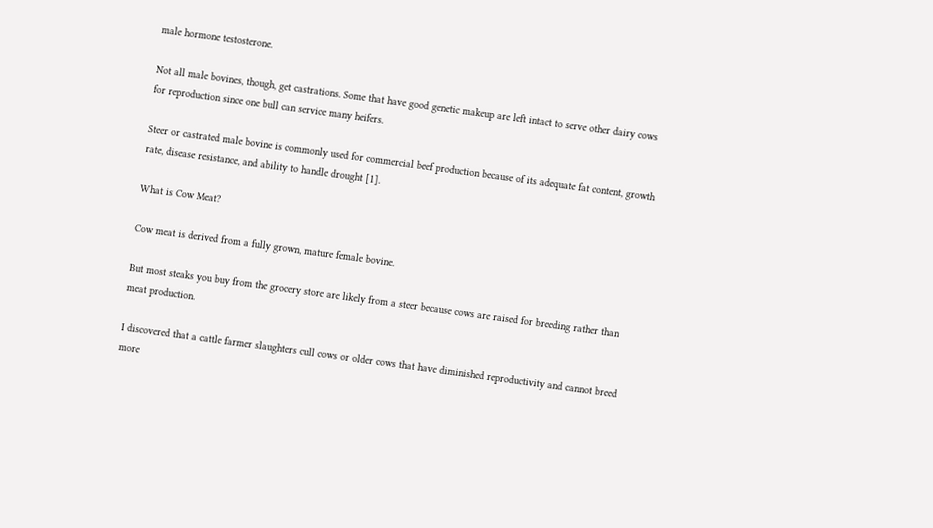male hormone testosterone.

Not all male bovines, though, get castrations. Some that have good genetic makeup are left intact to serve other dairy cows for reproduction since one bull can service many heifers.

Steer or castrated male bovine is commonly used for commercial beef production because of its adequate fat content, growth rate, disease resistance, and ability to handle drought [1].

What is Cow Meat?

Cow meat is derived from a fully grown, mature female bovine.

But most steaks you buy from the grocery store are likely from a steer because cows are raised for breeding rather than meat production.

I discovered that a cattle farmer slaughters cull cows or older cows that have diminished reproductivity and cannot breed more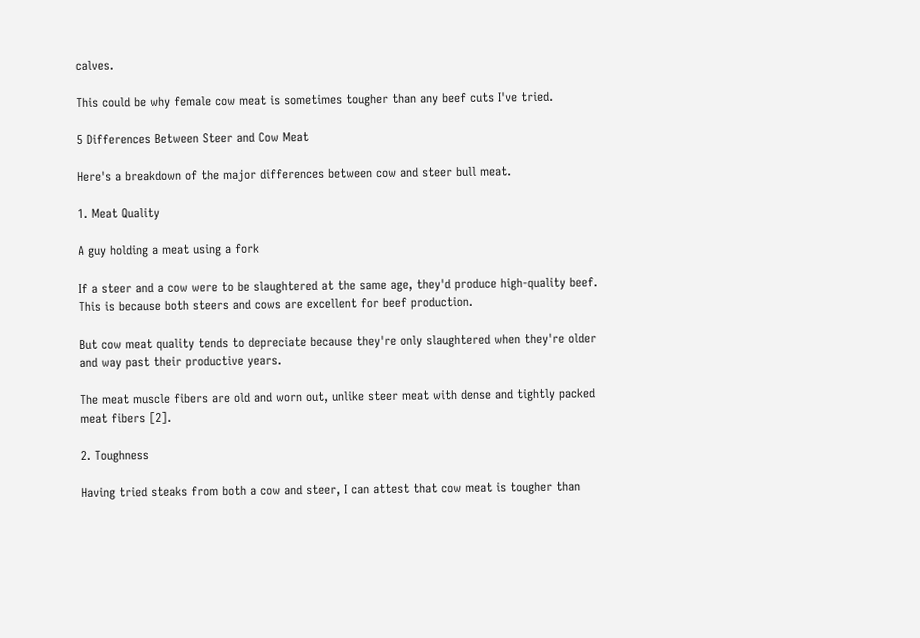calves.

This could be why female cow meat is sometimes tougher than any beef cuts I've tried.

5 Differences Between Steer and Cow Meat

Here's a breakdown of the major differences between cow and steer bull meat.

1. Meat Quality

A guy holding a meat using a fork

If a steer and a cow were to be slaughtered at the same age, they'd produce high-quality beef. This is because both steers and cows are excellent for beef production.

But cow meat quality tends to depreciate because they're only slaughtered when they're older and way past their productive years.

The meat muscle fibers are old and worn out, unlike steer meat with dense and tightly packed meat fibers [2].

2. Toughness

Having tried steaks from both a cow and steer, I can attest that cow meat is tougher than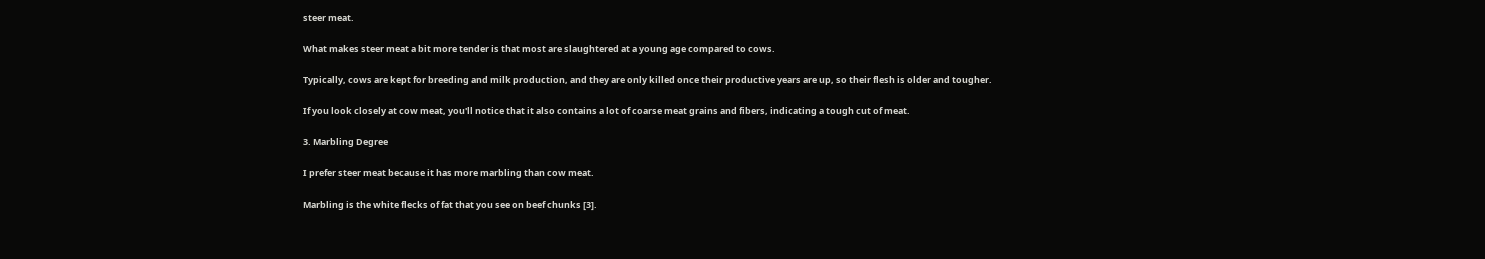steer meat.

What makes steer meat a bit more tender is that most are slaughtered at a young age compared to cows.

Typically, cows are kept for breeding and milk production, and they are only killed once their productive years are up, so their flesh is older and tougher.

If you look closely at cow meat, you'll notice that it also contains a lot of coarse meat grains and fibers, indicating a tough cut of meat.

3. Marbling Degree

I prefer steer meat because it has more marbling than cow meat.

Marbling is the white flecks of fat that you see on beef chunks [3].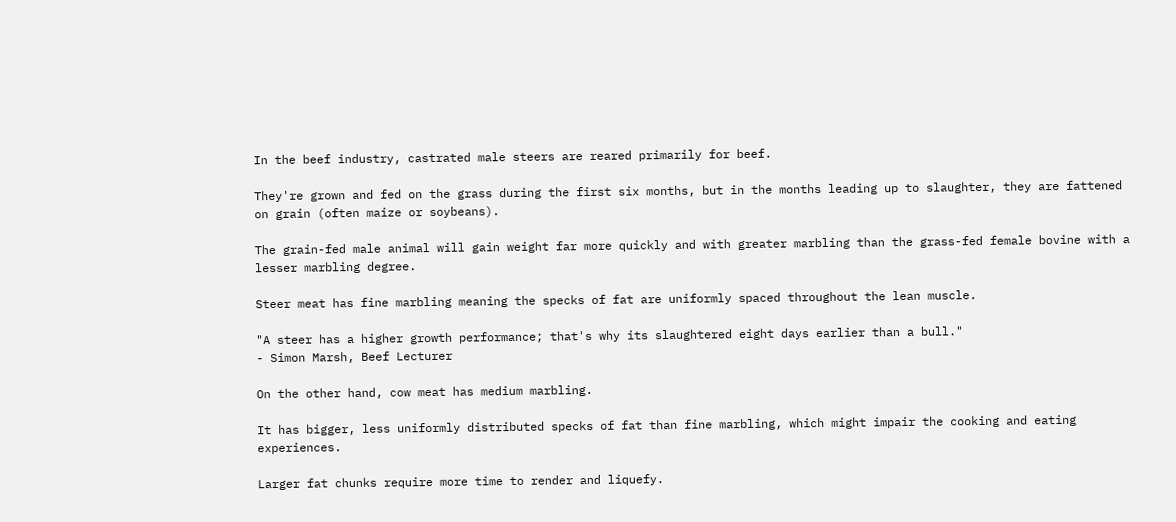In the beef industry, castrated male steers are reared primarily for beef.

They're grown and fed on the grass during the first six months, but in the months leading up to slaughter, they are fattened on grain (often maize or soybeans).

The grain-fed male animal will gain weight far more quickly and with greater marbling than the grass-fed female bovine with a lesser marbling degree.

Steer meat has fine marbling meaning the specks of fat are uniformly spaced throughout the lean muscle.

"A steer has a higher growth performance; that's why its slaughtered eight days earlier than a bull."
- Simon Marsh, Beef Lecturer

On the other hand, cow meat has medium marbling.

It has bigger, less uniformly distributed specks of fat than fine marbling, which might impair the cooking and eating experiences.

Larger fat chunks require more time to render and liquefy.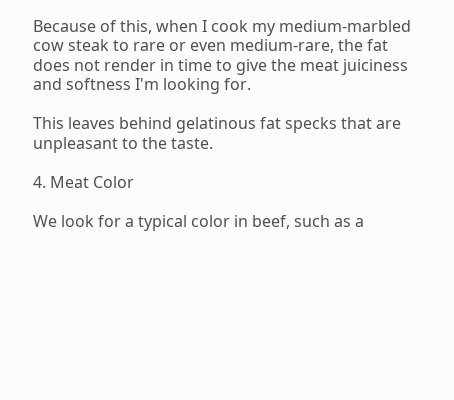Because of this, when I cook my medium-marbled cow steak to rare or even medium-rare, the fat does not render in time to give the meat juiciness and softness I'm looking for.

This leaves behind gelatinous fat specks that are unpleasant to the taste.

4. Meat Color

We look for a typical color in beef, such as a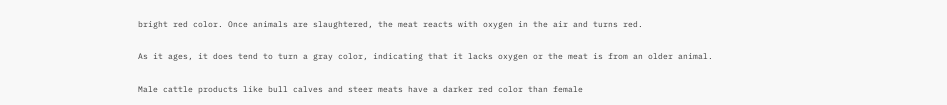bright red color. Once animals are slaughtered, the meat reacts with oxygen in the air and turns red.

As it ages, it does tend to turn a gray color, indicating that it lacks oxygen or the meat is from an older animal.

Male cattle products like bull calves and steer meats have a darker red color than female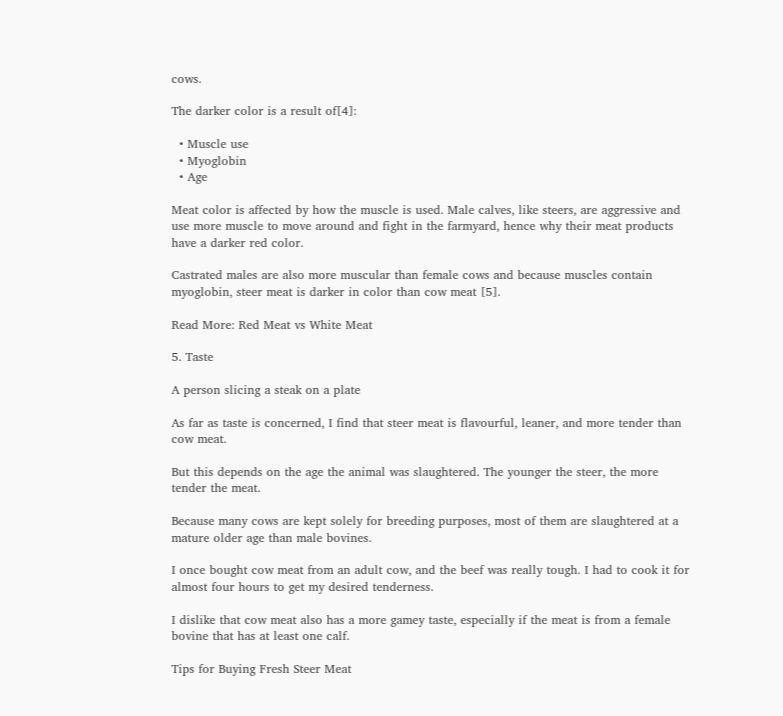cows.

The darker color is a result of[4]:

  • Muscle use
  • Myoglobin
  • Age

Meat color is affected by how the muscle is used. Male calves, like steers, are aggressive and use more muscle to move around and fight in the farmyard, hence why their meat products have a darker red color.

Castrated males are also more muscular than female cows and because muscles contain myoglobin, steer meat is darker in color than cow meat [5].

Read More: Red Meat vs White Meat

5. Taste

A person slicing a steak on a plate

As far as taste is concerned, I find that steer meat is flavourful, leaner, and more tender than cow meat.

But this depends on the age the animal was slaughtered. The younger the steer, the more tender the meat.

Because many cows are kept solely for breeding purposes, most of them are slaughtered at a mature older age than male bovines.

I once bought cow meat from an adult cow, and the beef was really tough. I had to cook it for almost four hours to get my desired tenderness.

I dislike that cow meat also has a more gamey taste, especially if the meat is from a female bovine that has at least one calf.

Tips for Buying Fresh Steer Meat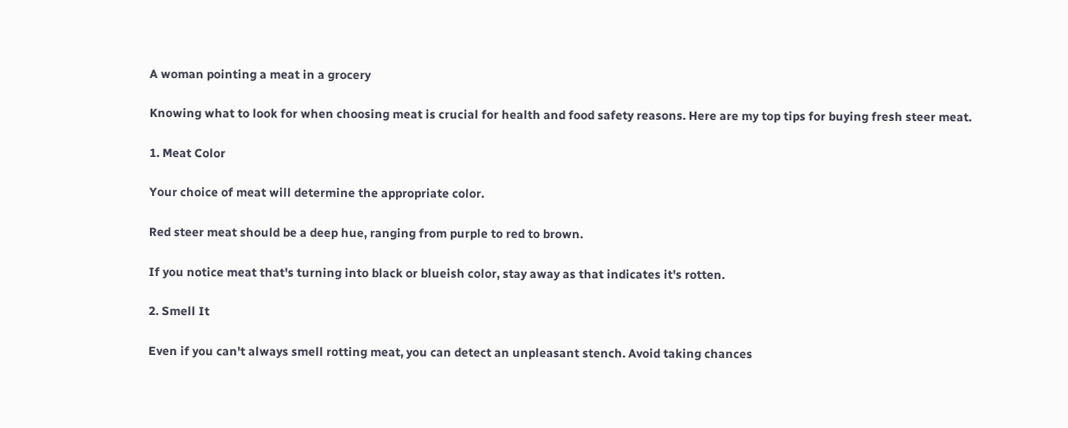A woman pointing a meat in a grocery

Knowing what to look for when choosing meat is crucial for health and food safety reasons. Here are my top tips for buying fresh steer meat.

1. Meat Color

Your choice of meat will determine the appropriate color.

Red steer meat should be a deep hue, ranging from purple to red to brown.

If you notice meat that's turning into black or blueish color, stay away as that indicates it's rotten.

2. Smell It

Even if you can't always smell rotting meat, you can detect an unpleasant stench. Avoid taking chances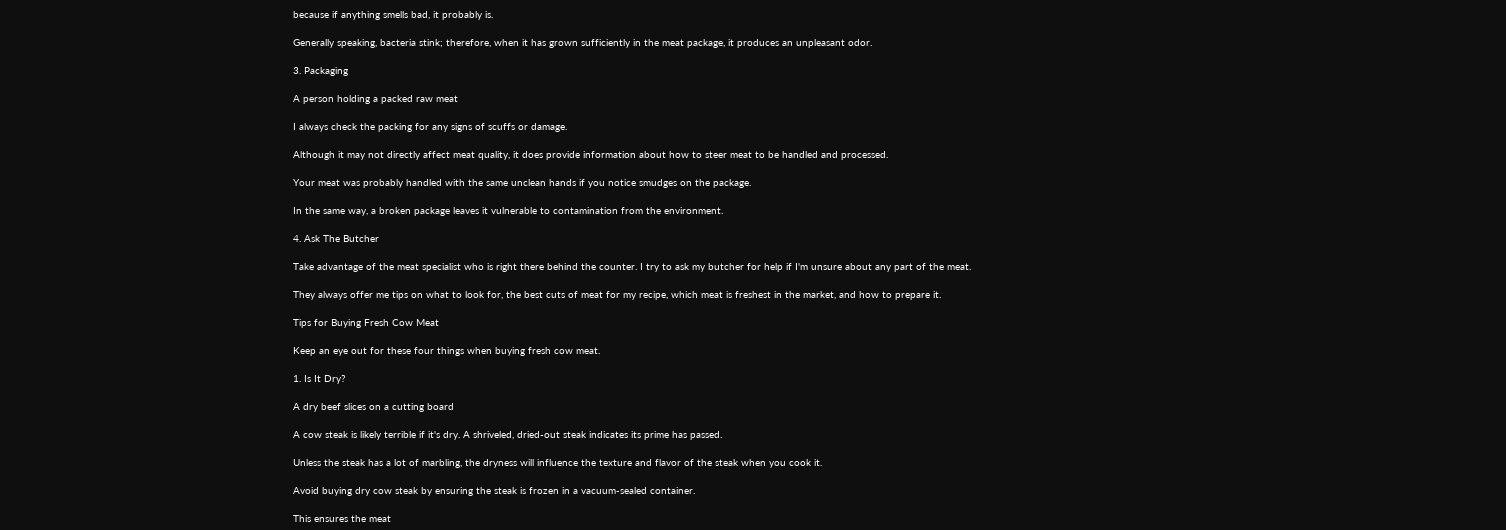because if anything smells bad, it probably is.

Generally speaking, bacteria stink; therefore, when it has grown sufficiently in the meat package, it produces an unpleasant odor.

3. Packaging

A person holding a packed raw meat

I always check the packing for any signs of scuffs or damage.

Although it may not directly affect meat quality, it does provide information about how to steer meat to be handled and processed.

Your meat was probably handled with the same unclean hands if you notice smudges on the package.

In the same way, a broken package leaves it vulnerable to contamination from the environment.

4. Ask The Butcher

Take advantage of the meat specialist who is right there behind the counter. I try to ask my butcher for help if I'm unsure about any part of the meat.

They always offer me tips on what to look for, the best cuts of meat for my recipe, which meat is freshest in the market, and how to prepare it.

Tips for Buying Fresh Cow Meat

Keep an eye out for these four things when buying fresh cow meat.

1. Is It Dry?

A dry beef slices on a cutting board

A cow steak is likely terrible if it's dry. A shriveled, dried-out steak indicates its prime has passed.

Unless the steak has a lot of marbling, the dryness will influence the texture and flavor of the steak when you cook it.

Avoid buying dry cow steak by ensuring the steak is frozen in a vacuum-sealed container.

This ensures the meat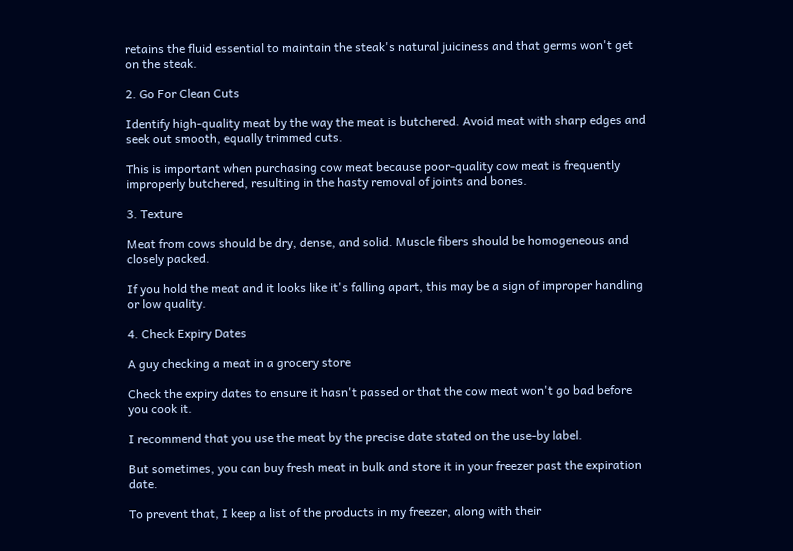retains the fluid essential to maintain the steak's natural juiciness and that germs won't get on the steak.

2. Go For Clean Cuts

Identify high-quality meat by the way the meat is butchered. Avoid meat with sharp edges and seek out smooth, equally trimmed cuts.

This is important when purchasing cow meat because poor-quality cow meat is frequently improperly butchered, resulting in the hasty removal of joints and bones.

3. Texture

Meat from cows should be dry, dense, and solid. Muscle fibers should be homogeneous and closely packed.

If you hold the meat and it looks like it's falling apart, this may be a sign of improper handling or low quality.

4. Check Expiry Dates

A guy checking a meat in a grocery store

Check the expiry dates to ensure it hasn't passed or that the cow meat won't go bad before you cook it.

I recommend that you use the meat by the precise date stated on the use-by label.

But sometimes, you can buy fresh meat in bulk and store it in your freezer past the expiration date.

To prevent that, I keep a list of the products in my freezer, along with their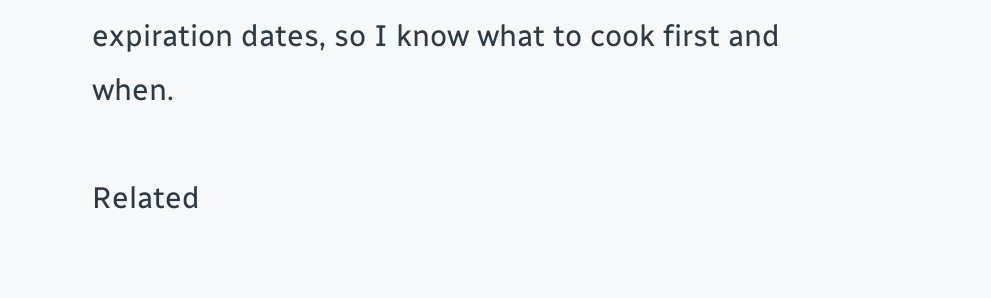expiration dates, so I know what to cook first and when.

Related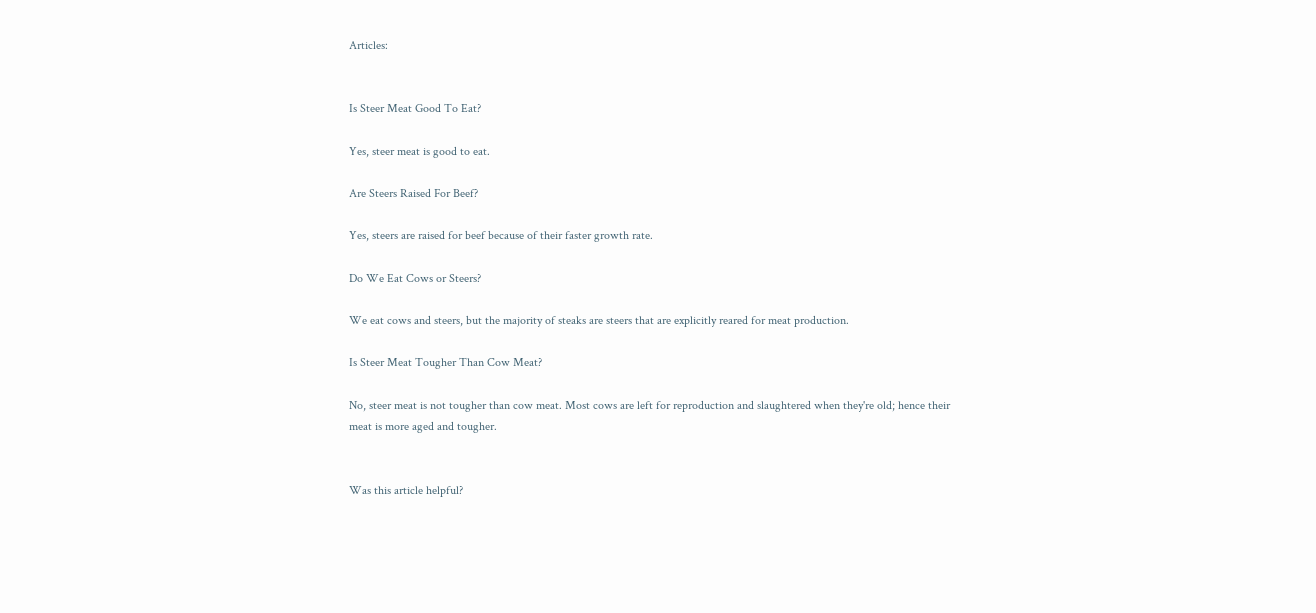Articles:


Is Steer Meat Good To Eat?

Yes, steer meat is good to eat.

Are Steers Raised For Beef?

Yes, steers are raised for beef because of their faster growth rate.

Do We Eat Cows or Steers?

We eat cows and steers, but the majority of steaks are steers that are explicitly reared for meat production.

Is Steer Meat Tougher Than Cow Meat?

No, steer meat is not tougher than cow meat. Most cows are left for reproduction and slaughtered when they're old; hence their meat is more aged and tougher.


Was this article helpful?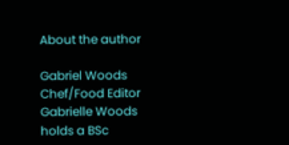About the author

Gabriel Woods
Chef/Food Editor
Gabrielle Woods holds a BSc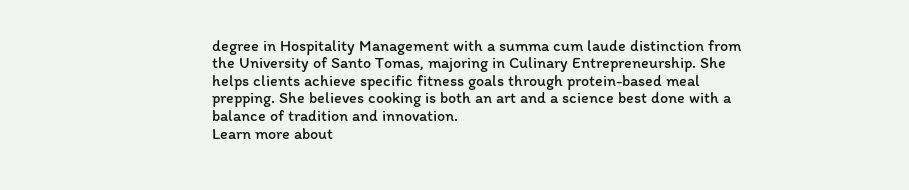degree in Hospitality Management with a summa cum laude distinction from the University of Santo Tomas, majoring in Culinary Entrepreneurship. She helps clients achieve specific fitness goals through protein-based meal prepping. She believes cooking is both an art and a science best done with a balance of tradition and innovation.
Learn more about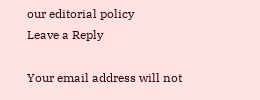our editorial policy
Leave a Reply

Your email address will not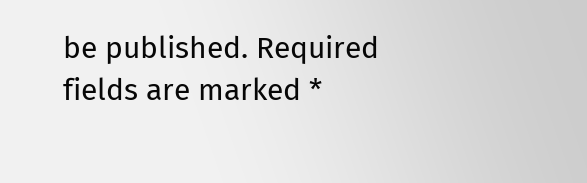be published. Required fields are marked *